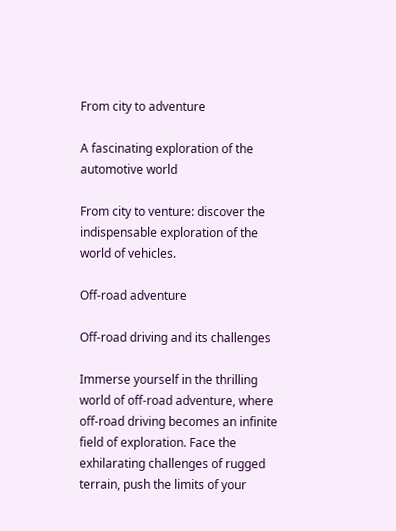From city to adventure

A fascinating exploration of the automotive world

From city to venture: discover the indispensable exploration of the world of vehicles.

Off-road adventure

Off-road driving and its challenges

Immerse yourself in the thrilling world of off-road adventure, where off-road driving becomes an infinite field of exploration. Face the exhilarating challenges of rugged terrain, push the limits of your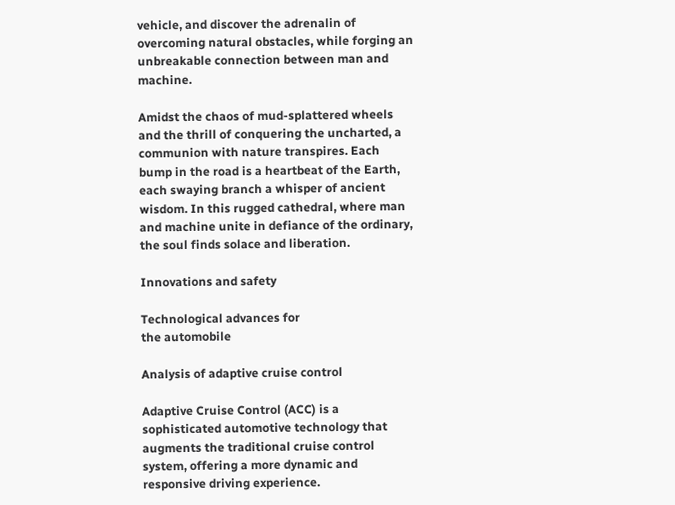vehicle, and discover the adrenalin of overcoming natural obstacles, while forging an unbreakable connection between man and machine.

Amidst the chaos of mud-splattered wheels and the thrill of conquering the uncharted, a communion with nature transpires. Each bump in the road is a heartbeat of the Earth, each swaying branch a whisper of ancient wisdom. In this rugged cathedral, where man and machine unite in defiance of the ordinary, the soul finds solace and liberation.

Innovations and safety

Technological advances for
the automobile

Analysis of adaptive cruise control

Adaptive Cruise Control (ACC) is a sophisticated automotive technology that augments the traditional cruise control system, offering a more dynamic and responsive driving experience.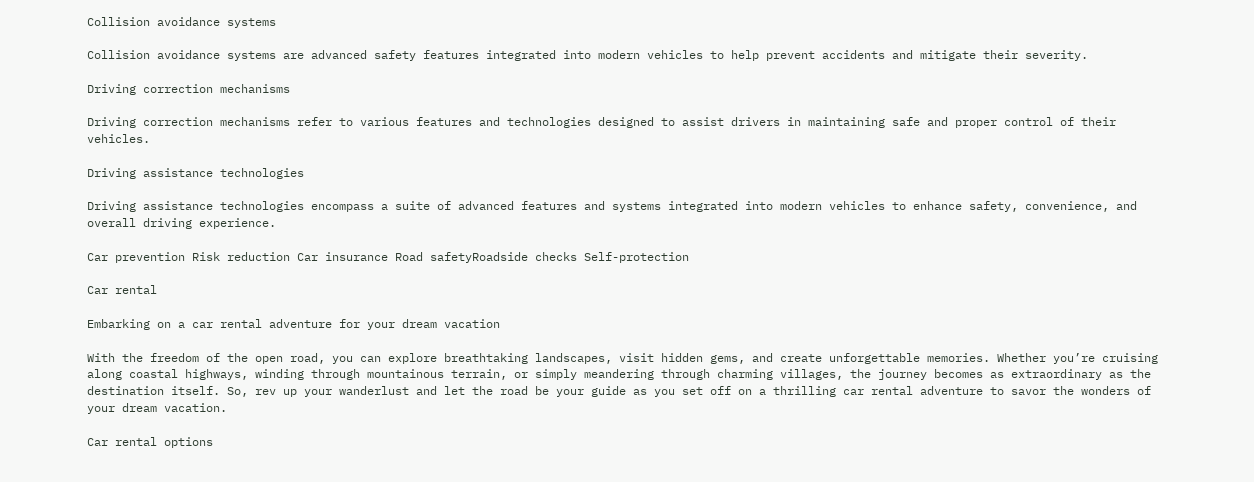Collision avoidance systems

Collision avoidance systems are advanced safety features integrated into modern vehicles to help prevent accidents and mitigate their severity.

Driving correction mechanisms

Driving correction mechanisms refer to various features and technologies designed to assist drivers in maintaining safe and proper control of their vehicles.

Driving assistance technologies

Driving assistance technologies encompass a suite of advanced features and systems integrated into modern vehicles to enhance safety, convenience, and overall driving experience.

Car prevention Risk reduction Car insurance Road safetyRoadside checks Self-protection

Car rental

Embarking on a car rental adventure for your dream vacation

With the freedom of the open road, you can explore breathtaking landscapes, visit hidden gems, and create unforgettable memories. Whether you’re cruising along coastal highways, winding through mountainous terrain, or simply meandering through charming villages, the journey becomes as extraordinary as the destination itself. So, rev up your wanderlust and let the road be your guide as you set off on a thrilling car rental adventure to savor the wonders of your dream vacation.

Car rental options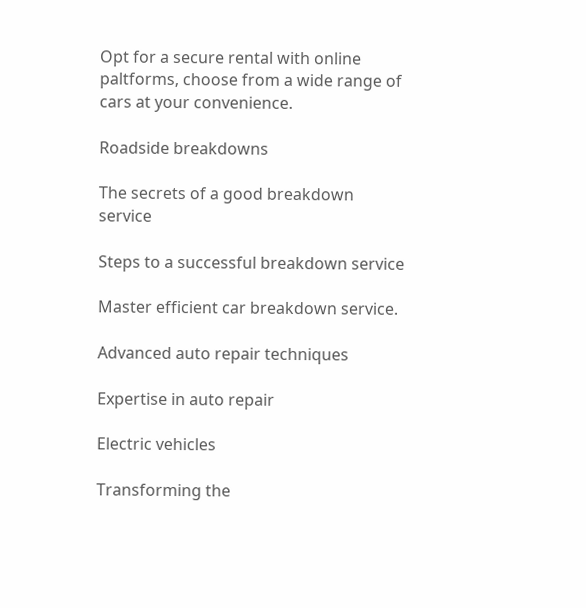Opt for a secure rental with online paltforms, choose from a wide range of cars at your convenience.

Roadside breakdowns

The secrets of a good breakdown service

Steps to a successful breakdown service

Master efficient car breakdown service.

Advanced auto repair techniques

Expertise in auto repair

Electric vehicles

Transforming the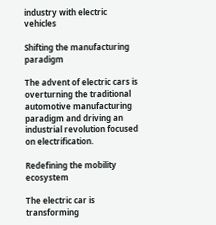industry with electric vehicles

Shifting the manufacturing paradigm

The advent of electric cars is overturning the traditional automotive manufacturing paradigm and driving an industrial revolution focused on electrification.

Redefining the mobility ecosystem

The electric car is transforming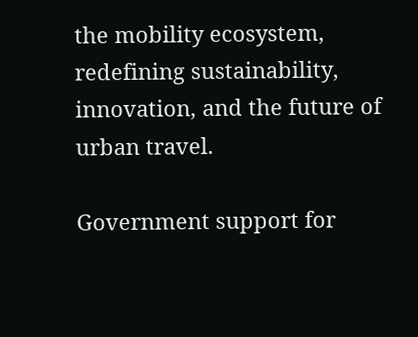the mobility ecosystem, redefining sustainability, innovation, and the future of urban travel.

Government support for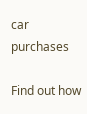car purchases

Find out how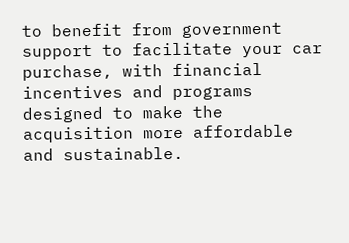to benefit from government support to facilitate your car purchase, with financial incentives and programs designed to make the acquisition more affordable and sustainable.